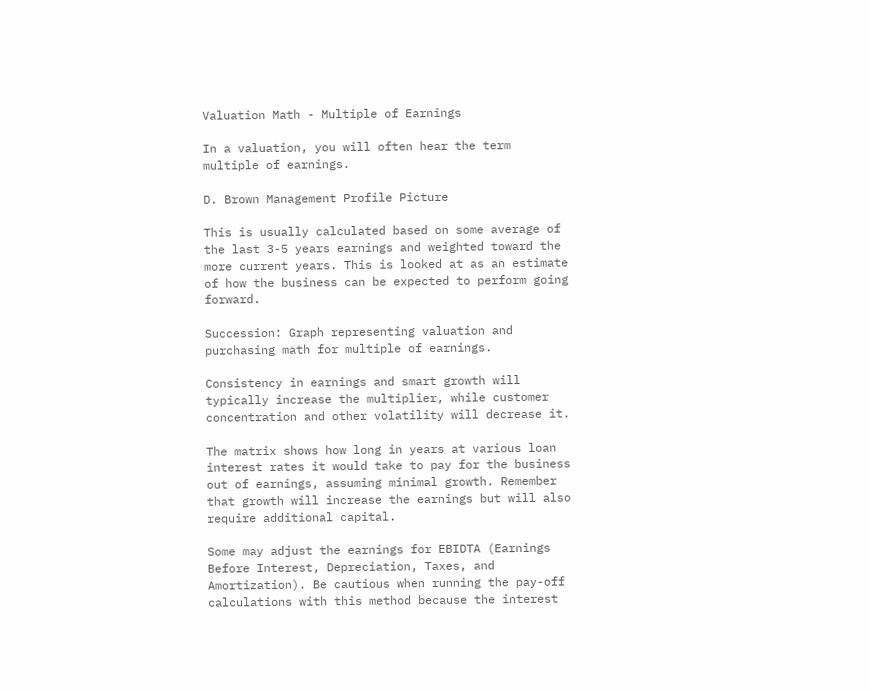Valuation Math - Multiple of Earnings

In a valuation, you will often hear the term multiple of earnings.

D. Brown Management Profile Picture

This is usually calculated based on some average of the last 3-5 years earnings and weighted toward the more current years. This is looked at as an estimate of how the business can be expected to perform going forward.

Succession: Graph representing valuation and purchasing math for multiple of earnings.

Consistency in earnings and smart growth will typically increase the multiplier, while customer concentration and other volatility will decrease it.

The matrix shows how long in years at various loan interest rates it would take to pay for the business out of earnings, assuming minimal growth. Remember that growth will increase the earnings but will also require additional capital.

Some may adjust the earnings for EBIDTA (Earnings Before Interest, Depreciation, Taxes, and Amortization). Be cautious when running the pay-off calculations with this method because the interest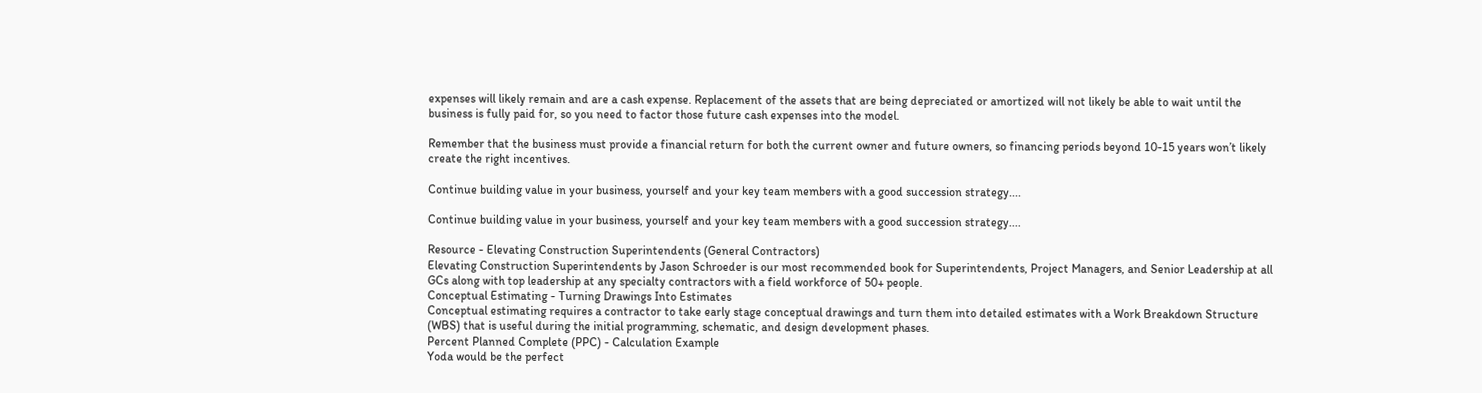expenses will likely remain and are a cash expense. Replacement of the assets that are being depreciated or amortized will not likely be able to wait until the business is fully paid for, so you need to factor those future cash expenses into the model.

Remember that the business must provide a financial return for both the current owner and future owners, so financing periods beyond 10-15 years won’t likely create the right incentives.

Continue building value in your business, yourself and your key team members with a good succession strategy....

Continue building value in your business, yourself and your key team members with a good succession strategy....

Resource - Elevating Construction Superintendents (General Contractors)
Elevating Construction Superintendents by Jason Schroeder is our most recommended book for Superintendents, Project Managers, and Senior Leadership at all GCs along with top leadership at any specialty contractors with a field workforce of 50+ people.
Conceptual Estimating - Turning Drawings Into Estimates
Conceptual estimating requires a contractor to take early stage conceptual drawings and turn them into detailed estimates with a Work Breakdown Structure (WBS) that is useful during the initial programming, schematic, and design development phases.
Percent Planned Complete (PPC) - Calculation Example
Yoda would be the perfect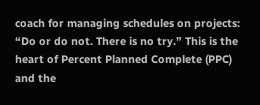coach for managing schedules on projects: “Do or do not. There is no try.” This is the heart of Percent Planned Complete (PPC) and the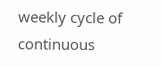weekly cycle of continuous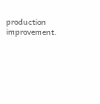production improvement.